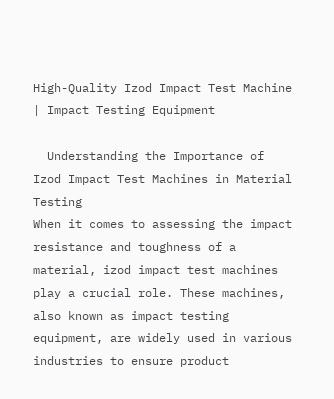High-Quality Izod Impact Test Machine | Impact Testing Equipment

  Understanding the Importance of Izod Impact Test Machines in Material Testing
When it comes to assessing the impact resistance and toughness of a material, izod impact test machines play a crucial role. These machines, also known as impact testing equipment, are widely used in various industries to ensure product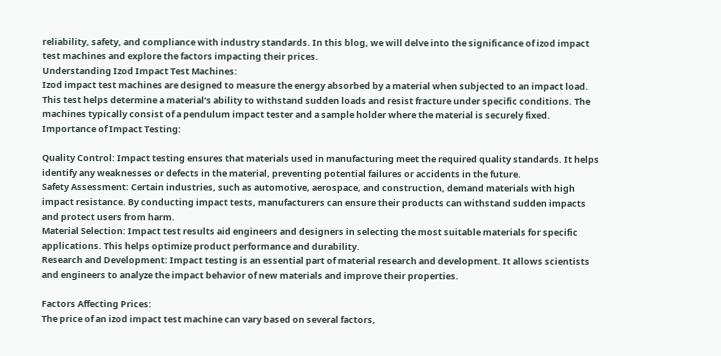reliability, safety, and compliance with industry standards. In this blog, we will delve into the significance of izod impact test machines and explore the factors impacting their prices.
Understanding Izod Impact Test Machines:
Izod impact test machines are designed to measure the energy absorbed by a material when subjected to an impact load. This test helps determine a material’s ability to withstand sudden loads and resist fracture under specific conditions. The machines typically consist of a pendulum impact tester and a sample holder where the material is securely fixed.
Importance of Impact Testing:

Quality Control: Impact testing ensures that materials used in manufacturing meet the required quality standards. It helps identify any weaknesses or defects in the material, preventing potential failures or accidents in the future.
Safety Assessment: Certain industries, such as automotive, aerospace, and construction, demand materials with high impact resistance. By conducting impact tests, manufacturers can ensure their products can withstand sudden impacts and protect users from harm.
Material Selection: Impact test results aid engineers and designers in selecting the most suitable materials for specific applications. This helps optimize product performance and durability.
Research and Development: Impact testing is an essential part of material research and development. It allows scientists and engineers to analyze the impact behavior of new materials and improve their properties.

Factors Affecting Prices:
The price of an izod impact test machine can vary based on several factors,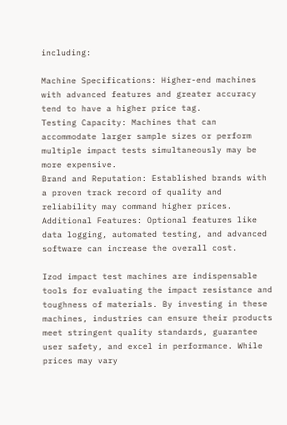including:

Machine Specifications: Higher-end machines with advanced features and greater accuracy tend to have a higher price tag.
Testing Capacity: Machines that can accommodate larger sample sizes or perform multiple impact tests simultaneously may be more expensive.
Brand and Reputation: Established brands with a proven track record of quality and reliability may command higher prices.
Additional Features: Optional features like data logging, automated testing, and advanced software can increase the overall cost.

Izod impact test machines are indispensable tools for evaluating the impact resistance and toughness of materials. By investing in these machines, industries can ensure their products meet stringent quality standards, guarantee user safety, and excel in performance. While prices may vary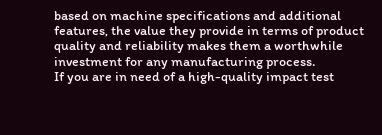based on machine specifications and additional features, the value they provide in terms of product quality and reliability makes them a worthwhile investment for any manufacturing process.
If you are in need of a high-quality impact test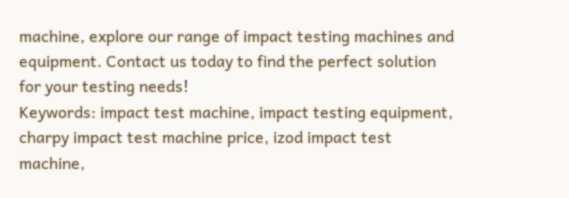machine, explore our range of impact testing machines and equipment. Contact us today to find the perfect solution for your testing needs!
Keywords: impact test machine, impact testing equipment, charpy impact test machine price, izod impact test machine,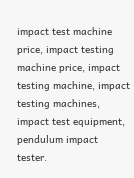impact test machine price, impact testing machine price, impact testing machine, impact testing machines, impact test equipment, pendulum impact tester.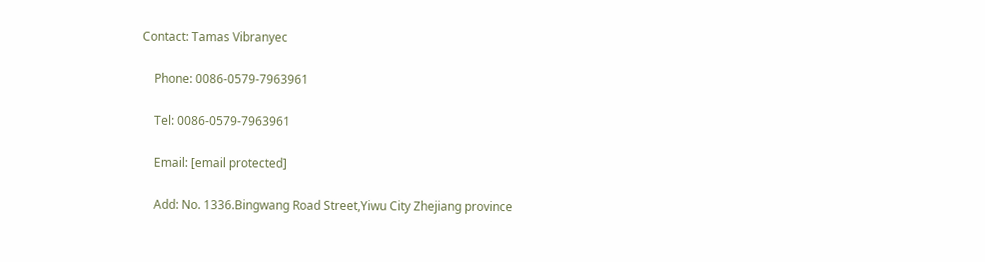Contact: Tamas Vibranyec

    Phone: 0086-0579-7963961

    Tel: 0086-0579-7963961

    Email: [email protected]

    Add: No. 1336.Bingwang Road Street,Yiwu City Zhejiang province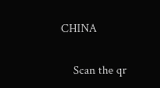CHINA

    Scan the qr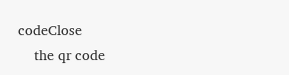codeClose
    the qr code